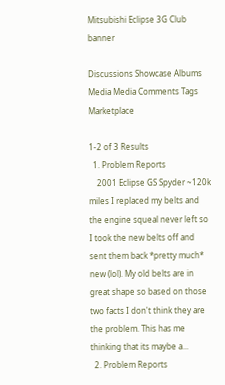Mitsubishi Eclipse 3G Club banner

Discussions Showcase Albums Media Media Comments Tags Marketplace

1-2 of 3 Results
  1. Problem Reports
    2001 Eclipse GS Spyder ~120k miles I replaced my belts and the engine squeal never left so I took the new belts off and sent them back *pretty much* new (lol). My old belts are in great shape so based on those two facts I don't think they are the problem. This has me thinking that its maybe a...
  2. Problem Reports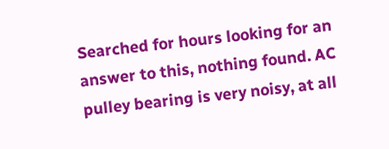Searched for hours looking for an answer to this, nothing found. AC pulley bearing is very noisy, at all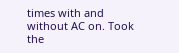times with and without AC on. Took the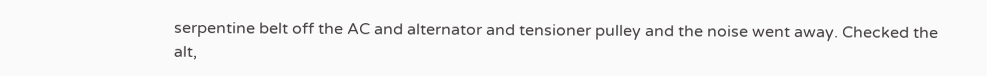serpentine belt off the AC and alternator and tensioner pulley and the noise went away. Checked the alt,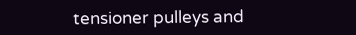tensioner pulleys and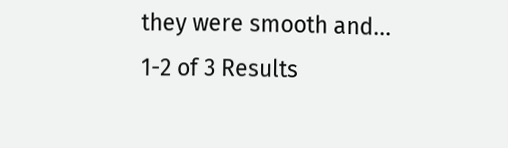they were smooth and...
1-2 of 3 Results